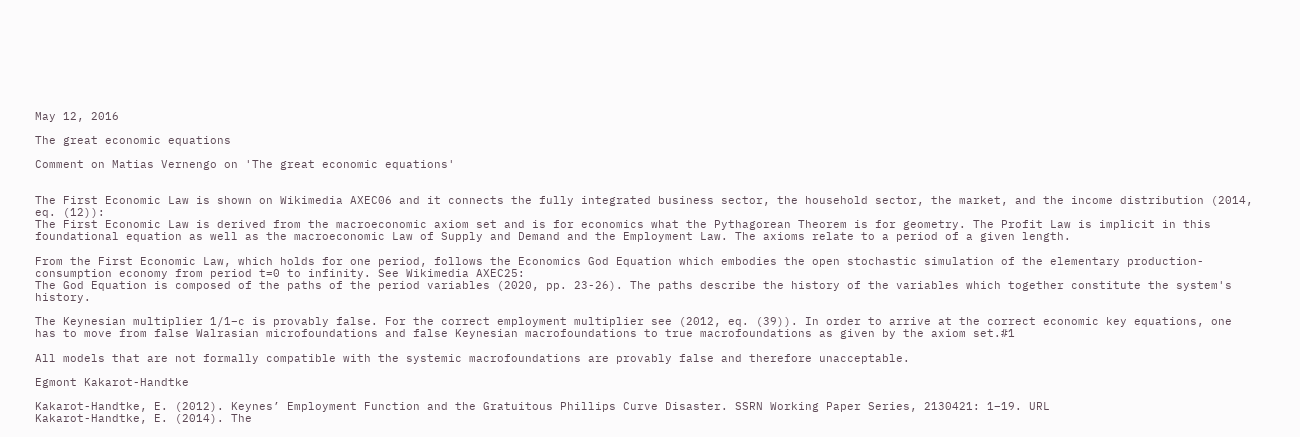May 12, 2016

The great economic equations

Comment on Matias Vernengo on 'The great economic equations'


The First Economic Law is shown on Wikimedia AXEC06 and it connects the fully integrated business sector, the household sector, the market, and the income distribution (2014, eq. (12)):
The First Economic Law is derived from the macroeconomic axiom set and is for economics what the Pythagorean Theorem is for geometry. The Profit Law is implicit in this foundational equation as well as the macroeconomic Law of Supply and Demand and the Employment Law. The axioms relate to a period of a given length.

From the First Economic Law, which holds for one period, follows the Economics God Equation which embodies the open stochastic simulation of the elementary production-consumption economy from period t=0 to infinity. See Wikimedia AXEC25:
The God Equation is composed of the paths of the period variables (2020, pp. 23-26). The paths describe the history of the variables which together constitute the system's history.

The Keynesian multiplier 1/1−c is provably false. For the correct employment multiplier see (2012, eq. (39)). In order to arrive at the correct economic key equations, one has to move from false Walrasian microfoundations and false Keynesian macrofoundations to true macrofoundations as given by the axiom set.#1

All models that are not formally compatible with the systemic macrofoundations are provably false and therefore unacceptable.

Egmont Kakarot-Handtke

Kakarot-Handtke, E. (2012). Keynes’ Employment Function and the Gratuitous Phillips Curve Disaster. SSRN Working Paper Series, 2130421: 1–19. URL
Kakarot-Handtke, E. (2014). The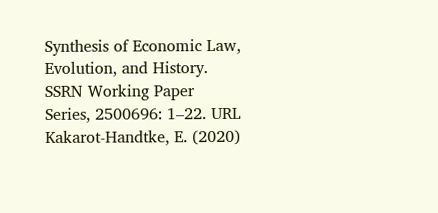Synthesis of Economic Law, Evolution, and History. SSRN Working Paper Series, 2500696: 1–22. URL
Kakarot-Handtke, E. (2020)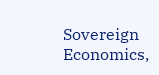Sovereign Economics,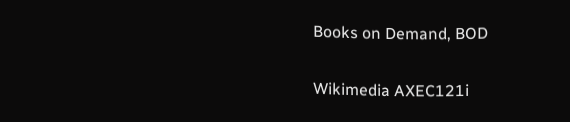Books on Demand, BOD


Wikimedia AXEC121i